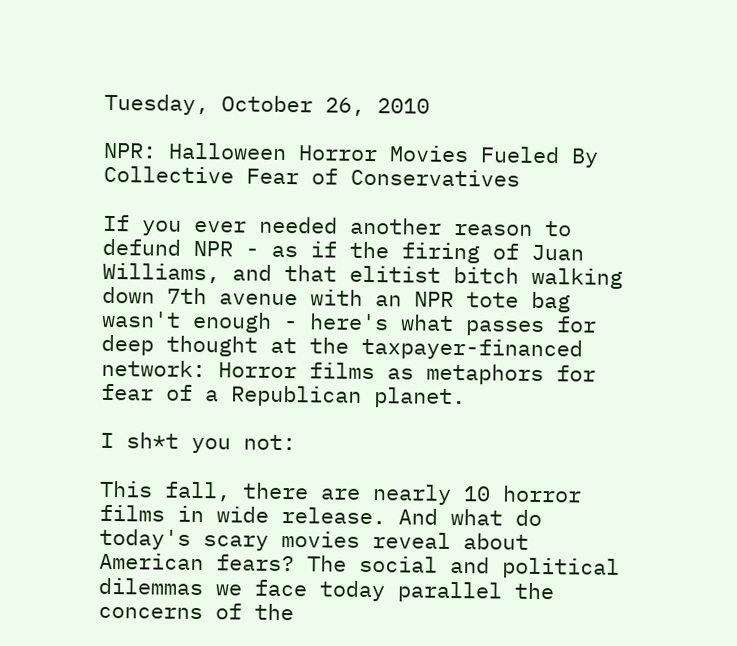Tuesday, October 26, 2010

NPR: Halloween Horror Movies Fueled By Collective Fear of Conservatives

If you ever needed another reason to defund NPR - as if the firing of Juan Williams, and that elitist bitch walking down 7th avenue with an NPR tote bag wasn't enough - here's what passes for deep thought at the taxpayer-financed network: Horror films as metaphors for fear of a Republican planet.

I sh*t you not:

This fall, there are nearly 10 horror films in wide release. And what do today's scary movies reveal about American fears? The social and political dilemmas we face today parallel the concerns of the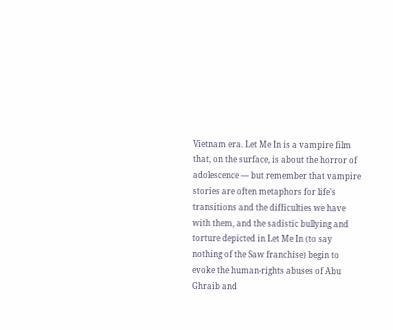Vietnam era. Let Me In is a vampire film that, on the surface, is about the horror of adolescence — but remember that vampire stories are often metaphors for life's transitions and the difficulties we have with them, and the sadistic bullying and torture depicted in Let Me In (to say nothing of the Saw franchise) begin to evoke the human-rights abuses of Abu Ghraib and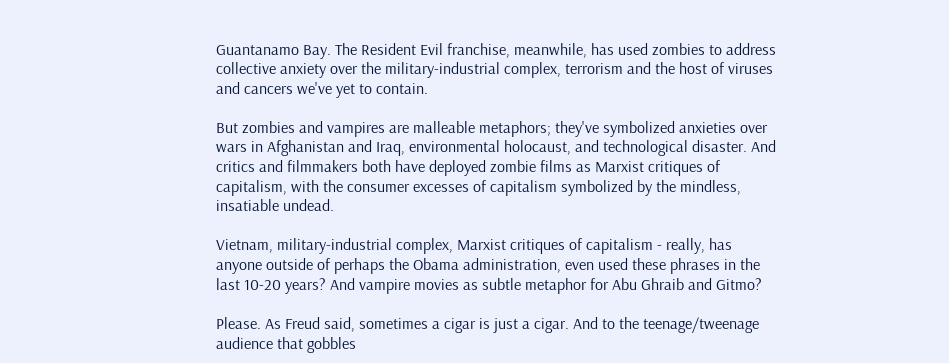Guantanamo Bay. The Resident Evil franchise, meanwhile, has used zombies to address collective anxiety over the military-industrial complex, terrorism and the host of viruses and cancers we've yet to contain.

But zombies and vampires are malleable metaphors; they've symbolized anxieties over wars in Afghanistan and Iraq, environmental holocaust, and technological disaster. And critics and filmmakers both have deployed zombie films as Marxist critiques of capitalism, with the consumer excesses of capitalism symbolized by the mindless, insatiable undead.

Vietnam, military-industrial complex, Marxist critiques of capitalism - really, has anyone outside of perhaps the Obama administration, even used these phrases in the last 10-20 years? And vampire movies as subtle metaphor for Abu Ghraib and Gitmo?

Please. As Freud said, sometimes a cigar is just a cigar. And to the teenage/tweenage audience that gobbles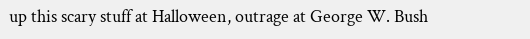up this scary stuff at Halloween, outrage at George W. Bush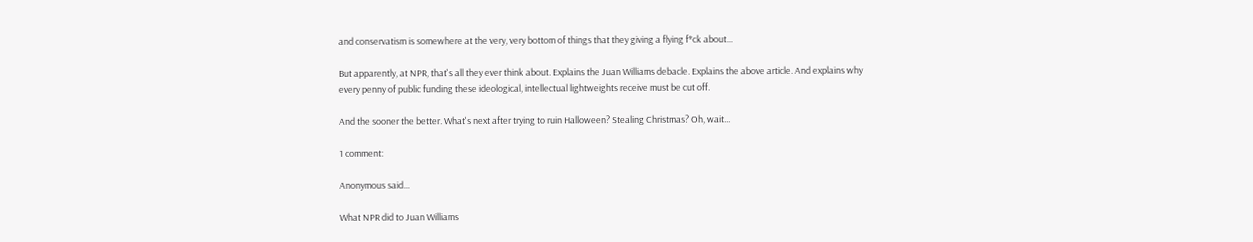and conservatism is somewhere at the very, very bottom of things that they giving a flying f*ck about...

But apparently, at NPR, that's all they ever think about. Explains the Juan Williams debacle. Explains the above article. And explains why every penny of public funding these ideological, intellectual lightweights receive must be cut off.

And the sooner the better. What's next after trying to ruin Halloween? Stealing Christmas? Oh, wait...

1 comment:

Anonymous said...

What NPR did to Juan Williams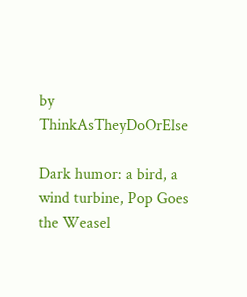by ThinkAsTheyDoOrElse

Dark humor: a bird, a wind turbine, Pop Goes the Weasel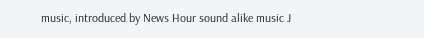music, introduced by News Hour sound alike music J